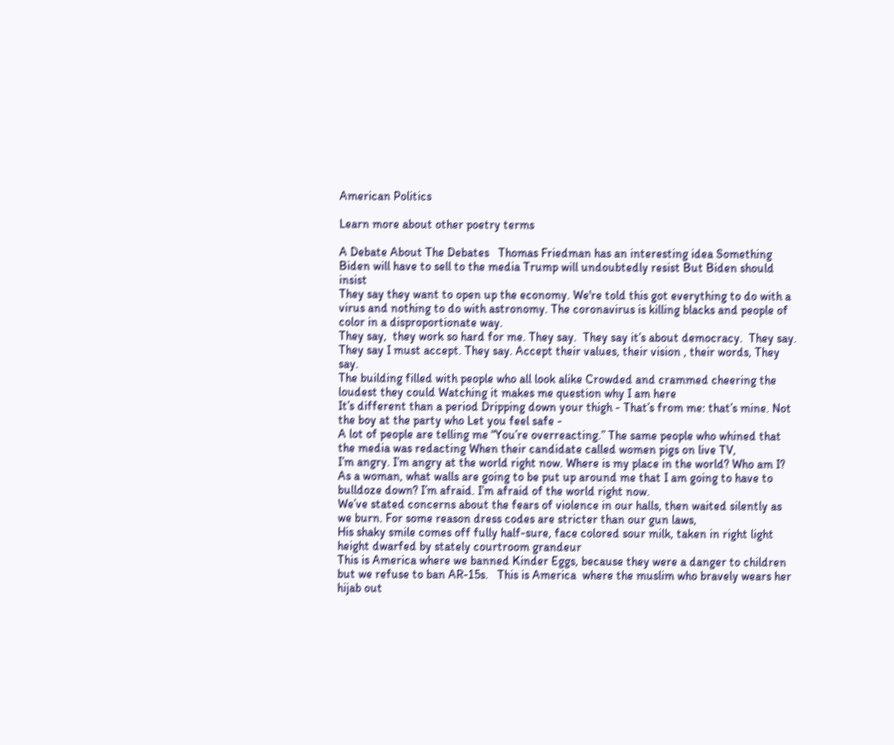American Politics

Learn more about other poetry terms

A Debate About The Debates   Thomas Friedman has an interesting idea Something Biden will have to sell to the media Trump will undoubtedly resist But Biden should insist
They say they want to open up the economy. We're told this got everything to do with a virus and nothing to do with astronomy. The coronavirus is killing blacks and people of color in a disproportionate way.
They say,  they work so hard for me. They say.  They say it’s about democracy.  They say.  They say I must accept. They say. Accept their values, their vision , their words, They say.
The building filled with people who all look alike Crowded and crammed cheering the loudest they could Watching it makes me question why I am here
It’s different than a period Dripping down your thigh - That’s from me: that’s mine. Not the boy at the party who Let you feel safe -
A lot of people are telling me “You’re overreacting.” The same people who whined that the media was redacting When their candidate called women pigs on live TV,
I’m angry. I’m angry at the world right now. Where is my place in the world? Who am I? As a woman, what walls are going to be put up around me that I am going to have to bulldoze down? I’m afraid. I’m afraid of the world right now.
We’ve stated concerns about the fears of violence in our halls, then waited silently as we burn. For some reason dress codes are stricter than our gun laws,
His shaky smile comes off fully half-sure, face colored sour milk, taken in right light height dwarfed by stately courtroom grandeur
This is America where we banned Kinder Eggs, because they were a danger to children but we refuse to ban AR-15s.   This is America  where the muslim who bravely wears her hijab out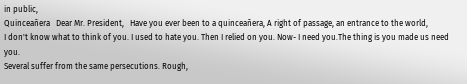in public,
Quinceañera   Dear Mr. President,   Have you ever been to a quinceañera, A right of passage, an entrance to the world,
I don't know what to think of you. I used to hate you. Then I relied on you. Now- I need you.The thing is you made us need you.
Several suffer from the same persecutions. Rough,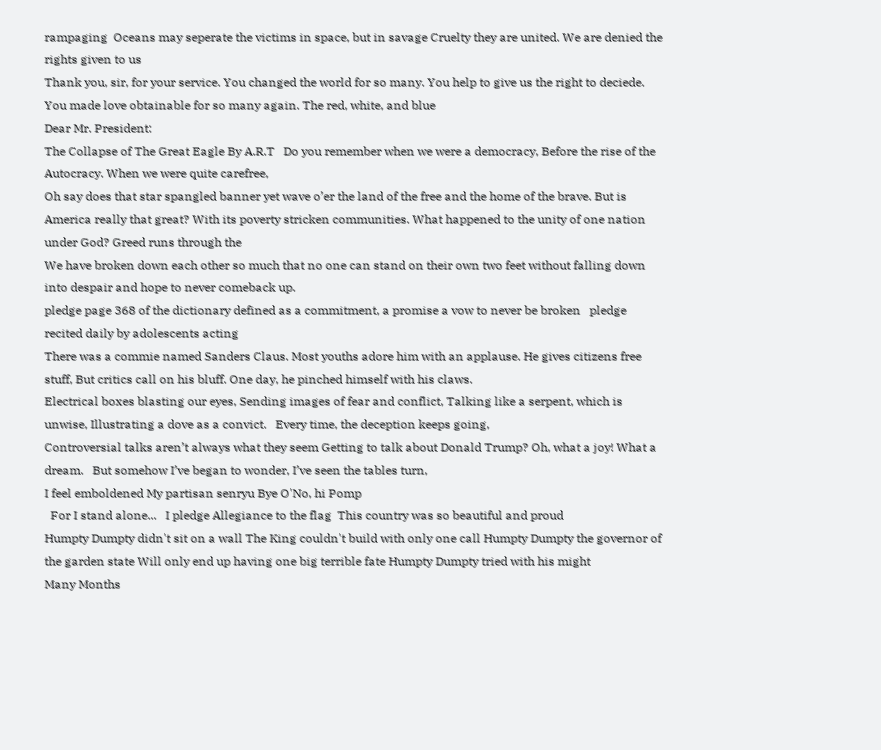rampaging  Oceans may seperate the victims in space, but in savage Cruelty they are united. We are denied the rights given to us
Thank you, sir, for your service. You changed the world for so many. You help to give us the right to deciede. You made love obtainable for so many again. The red, white, and blue
Dear Mr. President:
The Collapse of The Great Eagle By A.R.T   Do you remember when we were a democracy, Before the rise of the Autocracy. When we were quite carefree,
Oh say does that star spangled banner yet wave o’er the land of the free and the home of the brave. But is America really that great? With its poverty stricken communities. What happened to the unity of one nation under God? Greed runs through the
We have broken down each other so much that no one can stand on their own two feet without falling down into despair and hope to never comeback up.
pledge page 368 of the dictionary defined as a commitment, a promise a vow to never be broken   pledge recited daily by adolescents acting
There was a commie named Sanders Claus. Most youths adore him with an applause. He gives citizens free stuff, But critics call on his bluff. One day, he pinched himself with his claws.
Electrical boxes blasting our eyes, Sending images of fear and conflict, Talking like a serpent, which is unwise, Illustrating a dove as a convict.   Every time, the deception keeps going,
Controversial talks aren’t always what they seem Getting to talk about Donald Trump? Oh, what a joy! What a dream.   But somehow I’ve began to wonder, I’ve seen the tables turn,
I feel emboldened My partisan senryu Bye O'No, hi Pomp
  For I stand alone...   I pledge Allegiance to the flag  This country was so beautiful and proud
Humpty Dumpty didn't sit on a wall The King couldn't build with only one call Humpty Dumpty the governor of the garden state Will only end up having one big terrible fate Humpty Dumpty tried with his might
Many Months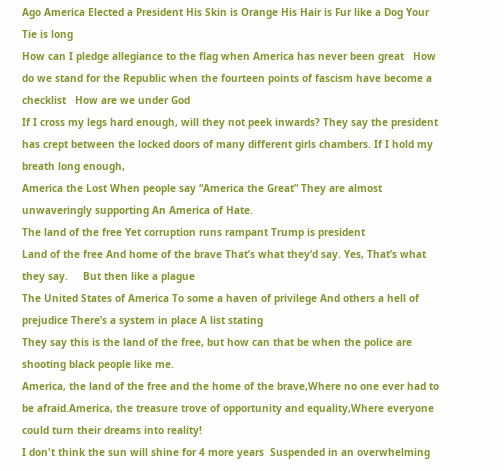Ago America Elected a President His Skin is Orange His Hair is Fur like a Dog Your Tie is long
How can I pledge allegiance to the flag when America has never been great   How do we stand for the Republic when the fourteen points of fascism have become a checklist   How are we under God
If I cross my legs hard enough, will they not peek inwards? They say the president has crept between the locked doors of many different girls chambers. If I hold my breath long enough,
America the Lost When people say “America the Great” They are almost unwaveringly supporting An America of Hate.
The land of the free Yet corruption runs rampant Trump is president
Land of the free And home of the brave That’s what they’d say. Yes, That’s what they say.     But then like a plague
The United States of America To some a haven of privilege And others a hell of prejudice There’s a system in place A list stating
They say this is the land of the free, but how can that be when the police are shooting black people like me.
America, the land of the free and the home of the brave,Where no one ever had to be afraid.America, the treasure trove of opportunity and equality,Where everyone could turn their dreams into reality!
I don't think the sun will shine for 4 more years  Suspended in an overwhelming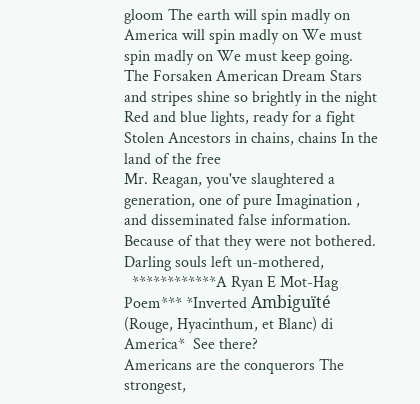gloom The earth will spin madly on America will spin madly on We must spin madly on We must keep going.
The Forsaken American Dream Stars and stripes shine so brightly in the night Red and blue lights, ready for a fight Stolen Ancestors in chains, chains In the land of the free
Mr. Reagan, you've slaughtered a generation, one of pure Imagination , and disseminated false information.   Because of that they were not bothered. Darling souls left un-mothered,
  ************A Ryan E Mot-Hag Poem*** *Inverted Ambiguïté (Rouge, Hyacinthum, et Blanc) di America*  See there?
Americans are the conquerors The strongest,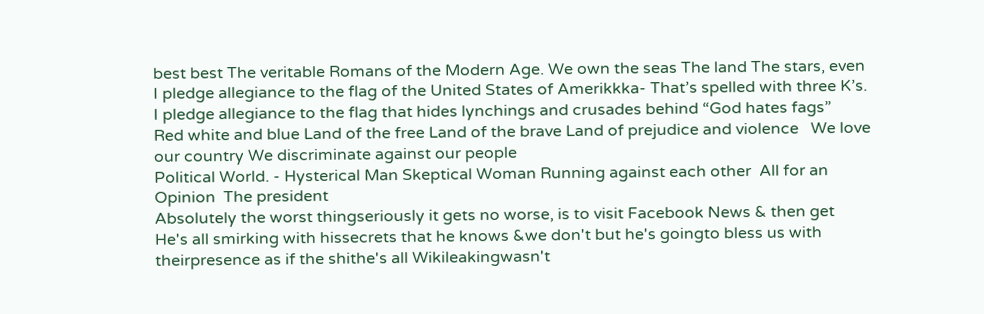best best The veritable Romans of the Modern Age. We own the seas The land The stars, even
I pledge allegiance to the flag of the United States of Amerikkka- That’s spelled with three K’s.   I pledge allegiance to the flag that hides lynchings and crusades behind “God hates fags”
Red white and blue Land of the free Land of the brave Land of prejudice and violence   We love our country We discriminate against our people
Political World. - Hysterical Man Skeptical Woman Running against each other  All for an Opinion  The president
Absolutely the worst thingseriously it gets no worse, is to visit Facebook News & then get
He's all smirking with hissecrets that he knows &we don't but he's goingto bless us with theirpresence as if the shithe's all Wikileakingwasn't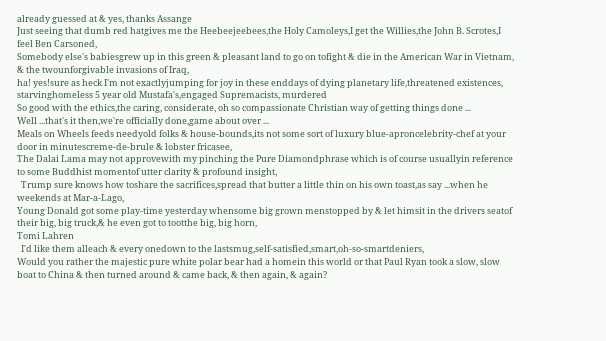already guessed at & yes, thanks Assange
Just seeing that dumb red hatgives me the Heebeejeebees,the Holy Camoleys,I get the Willies,the John B. Scrotes,I feel Ben Carsoned,
Somebody else's babiesgrew up in this green & pleasant land to go on tofight & die in the American War in Vietnam, & the twounforgivable invasions of Iraq,
ha! yes!sure as heck I'm not exactlyjumping for joy in these enddays of dying planetary life,threatened existences, starvinghomeless 5 year old Mustafa's,engaged Supremacists, murdered
So good with the ethics,the caring, considerate, oh so compassionate Christian way of getting things done ...
Well ...that's it then,we're officially done,game about over ...
Meals on Wheels feeds needyold folks & house-bounds,its not some sort of luxury blue-aproncelebrity-chef at your door in minutescreme-de-brule & lobster fricasee,
The Dalai Lama may not approvewith my pinching the Pure Diamondphrase which is of course usuallyin reference to some Buddhist momentof utter clarity & profound insight,
  Trump sure knows how toshare the sacrifices,spread that butter a little thin on his own toast,as say ...when he weekends at Mar-a-Lago,
Young Donald got some play-time yesterday whensome big grown menstopped by & let himsit in the drivers seatof their big, big truck,& he even got to tootthe big, big horn,
Tomi Lahren
  I'd like them alleach & every onedown to the lastsmug,self-satisfied,smart,oh-so-smartdeniers,
Would you rather the majestic pure white polar bear had a homein this world or that Paul Ryan took a slow, slow boat to China & then turned around & came back, & then again, & again?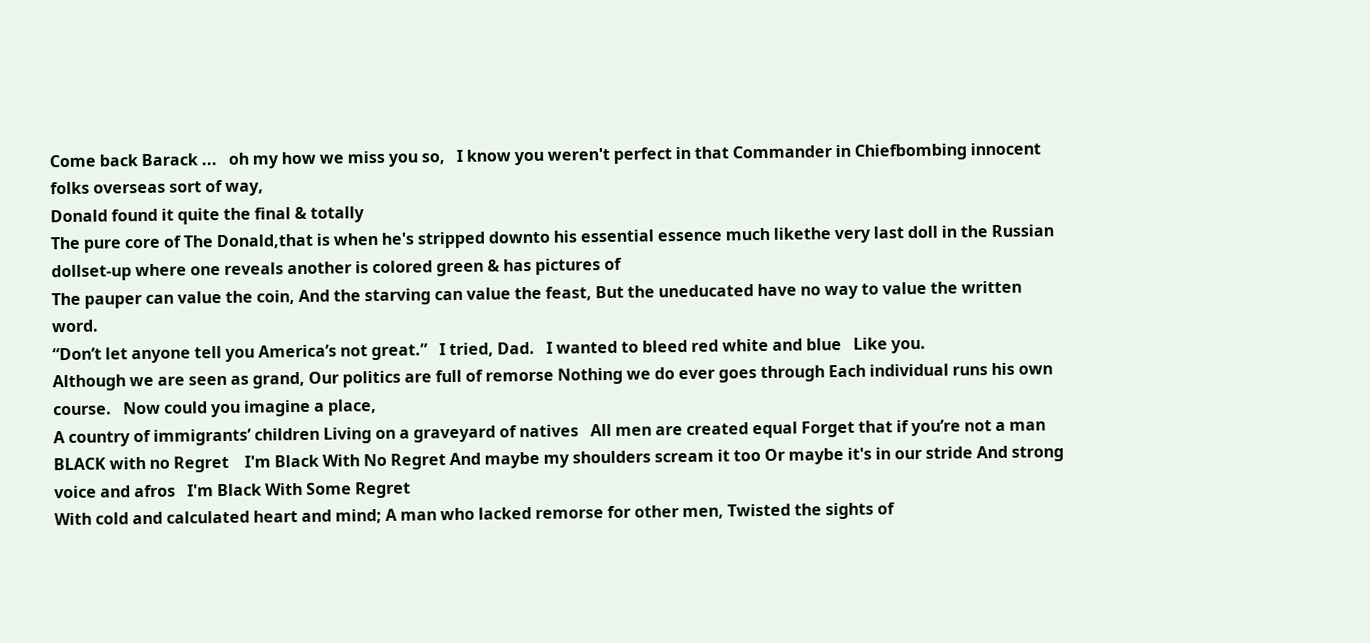Come back Barack ...   oh my how we miss you so,   I know you weren't perfect in that Commander in Chiefbombing innocent folks overseas sort of way,
Donald found it quite the final & totally
The pure core of The Donald,that is when he's stripped downto his essential essence much likethe very last doll in the Russian dollset-up where one reveals another is colored green & has pictures of
The pauper can value the coin, And the starving can value the feast, But the uneducated have no way to value the written word.
“Don’t let anyone tell you America’s not great.”   I tried, Dad.   I wanted to bleed red white and blue   Like you.
Although we are seen as grand, Our politics are full of remorse Nothing we do ever goes through Each individual runs his own course.   Now could you imagine a place,
A country of immigrants’ children Living on a graveyard of natives   All men are created equal Forget that if you’re not a man
BLACK with no Regret    I'm Black With No Regret And maybe my shoulders scream it too Or maybe it's in our stride And strong voice and afros   I'm Black With Some Regret
With cold and calculated heart and mind; A man who lacked remorse for other men, Twisted the sights of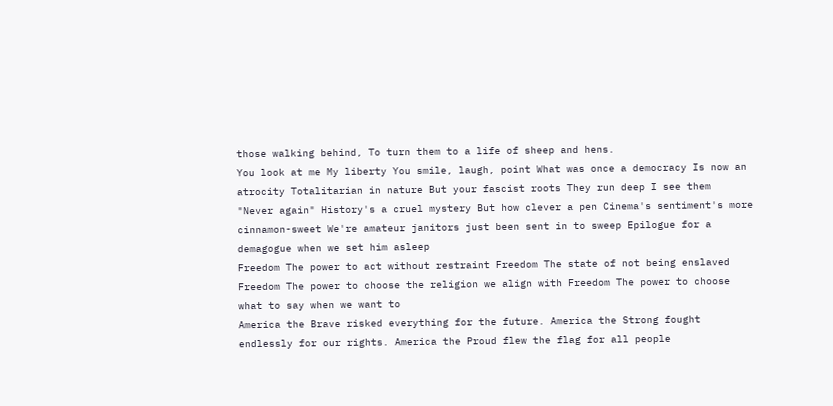those walking behind, To turn them to a life of sheep and hens.
You look at me My liberty You smile, laugh, point What was once a democracy Is now an atrocity Totalitarian in nature But your fascist roots They run deep I see them
"Never again" History's a cruel mystery But how clever a pen Cinema's sentiment's more cinnamon-sweet We're amateur janitors just been sent in to sweep Epilogue for a demagogue when we set him asleep
Freedom The power to act without restraint Freedom The state of not being enslaved Freedom The power to choose the religion we align with Freedom The power to choose what to say when we want to
America the Brave risked everything for the future. America the Strong fought endlessly for our rights. America the Proud flew the flag for all people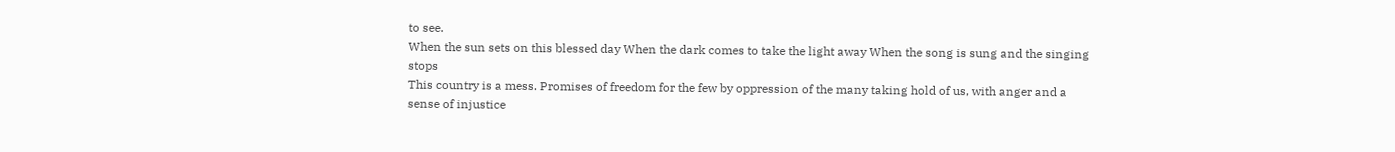to see.
When the sun sets on this blessed day When the dark comes to take the light away When the song is sung and the singing stops
This country is a mess. Promises of freedom for the few by oppression of the many taking hold of us, with anger and a sense of injustice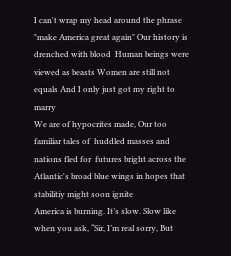I can't wrap my head around the phrase "make America great again" Our history is drenched with blood  Human beings were viewed as beasts Women are still not equals And I only just got my right to marry
We are of hypocrites made, Our too familiar tales of  huddled masses and nations fled for  futures bright across the Atlantic's broad blue wings in hopes that stabilitiy might soon ignite
America is burning. It’s slow. Slow like when you ask, “Sir, I’m real sorry, But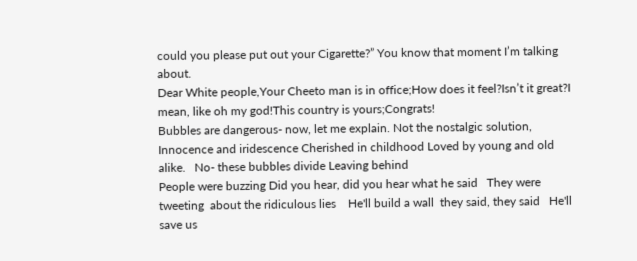could you please put out your Cigarette?” You know that moment I’m talking about.
Dear White people,Your Cheeto man is in office;How does it feel?Isn’t it great?I mean, like oh my god!This country is yours;Congrats!
Bubbles are dangerous- now, let me explain. Not the nostalgic solution, Innocence and iridescence Cherished in childhood Loved by young and old alike.   No- these bubbles divide Leaving behind
People were buzzing Did you hear, did you hear what he said   They were tweeting  about the ridiculous lies    He'll build a wall  they said, they said   He'll save us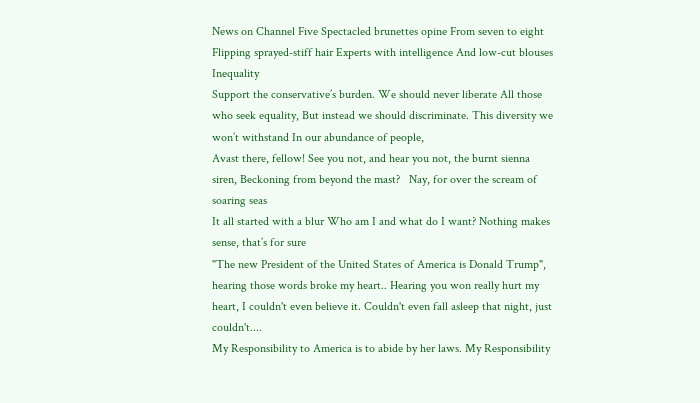News on Channel Five Spectacled brunettes opine From seven to eight   Flipping sprayed-stiff hair Experts with intelligence And low-cut blouses   Inequality
Support the conservative’s burden. We should never liberate All those who seek equality, But instead we should discriminate. This diversity we won’t withstand In our abundance of people,
Avast there, fellow! See you not, and hear you not, the burnt sienna siren, Beckoning from beyond the mast?   Nay, for over the scream of soaring seas
It all started with a blur Who am I and what do I want? Nothing makes sense, that’s for sure
"The new President of the United States of America is Donald Trump", hearing those words broke my heart.. Hearing you won really hurt my heart, I couldn't even believe it. Couldn't even fall asleep that night, just couldn't....
My Responsibility to America is to abide by her laws. My Responsibility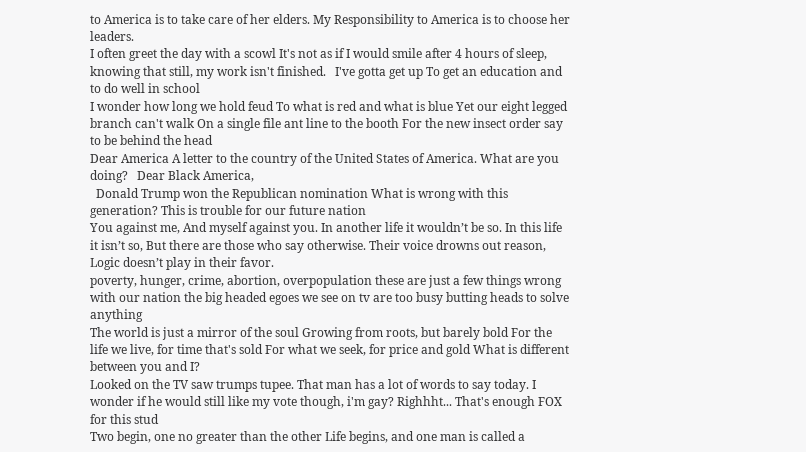to America is to take care of her elders. My Responsibility to America is to choose her leaders.
I often greet the day with a scowl It's not as if I would smile after 4 hours of sleep, knowing that still, my work isn't finished.   I've gotta get up To get an education and to do well in school
I wonder how long we hold feud To what is red and what is blue Yet our eight legged branch can't walk On a single file ant line to the booth For the new insect order say to be behind the head
Dear America A letter to the country of the United States of America. What are you doing?   Dear Black America,
  Donald Trump won the Republican nomination What is wrong with this generation? This is trouble for our future nation
You against me, And myself against you. In another life it wouldn’t be so. In this life it isn’t so, But there are those who say otherwise. Their voice drowns out reason, Logic doesn’t play in their favor.
poverty, hunger, crime, abortion, overpopulation these are just a few things wrong with our nation the big headed egoes we see on tv are too busy butting heads to solve anything
The world is just a mirror of the soul Growing from roots, but barely bold For the life we live, for time that's sold For what we seek, for price and gold What is different between you and I?
Looked on the TV saw trumps tupee. That man has a lot of words to say today. I wonder if he would still like my vote though, i'm gay? Righhht... That's enough FOX  for this stud
Two begin, one no greater than the other Life begins, and one man is called a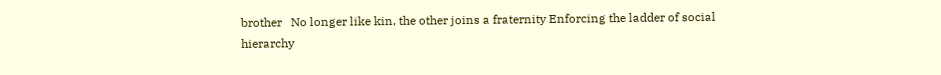brother   No longer like kin, the other joins a fraternity Enforcing the ladder of social hierarchy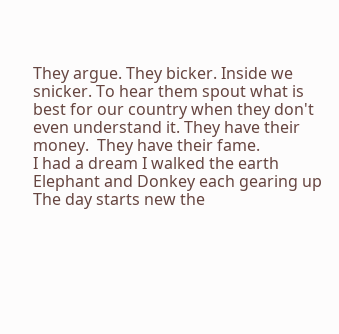They argue. They bicker. Inside we snicker. To hear them spout what is best for our country when they don't even understand it. They have their money.  They have their fame.
I had a dream I walked the earth
Elephant and Donkey each gearing up The day starts new the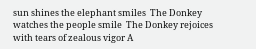sun shines the elephant smiles  The Donkey watches the people smile  The Donkey rejoices with tears of zealous vigor A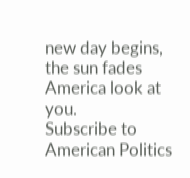new day begins, the sun fades
America look at you.
Subscribe to American Politics